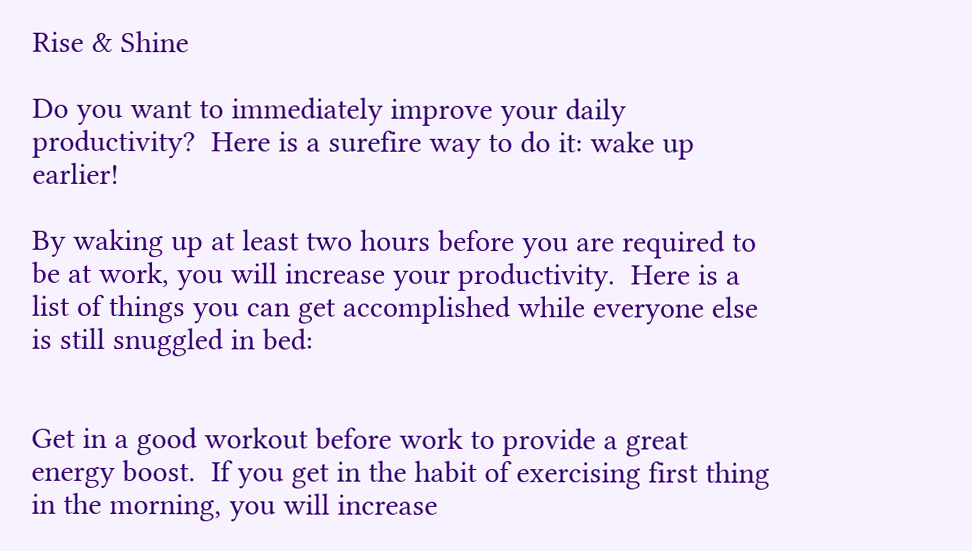Rise & Shine

Do you want to immediately improve your daily productivity?  Here is a surefire way to do it: wake up earlier!

By waking up at least two hours before you are required to be at work, you will increase your productivity.  Here is a list of things you can get accomplished while everyone else is still snuggled in bed:


Get in a good workout before work to provide a great energy boost.  If you get in the habit of exercising first thing in the morning, you will increase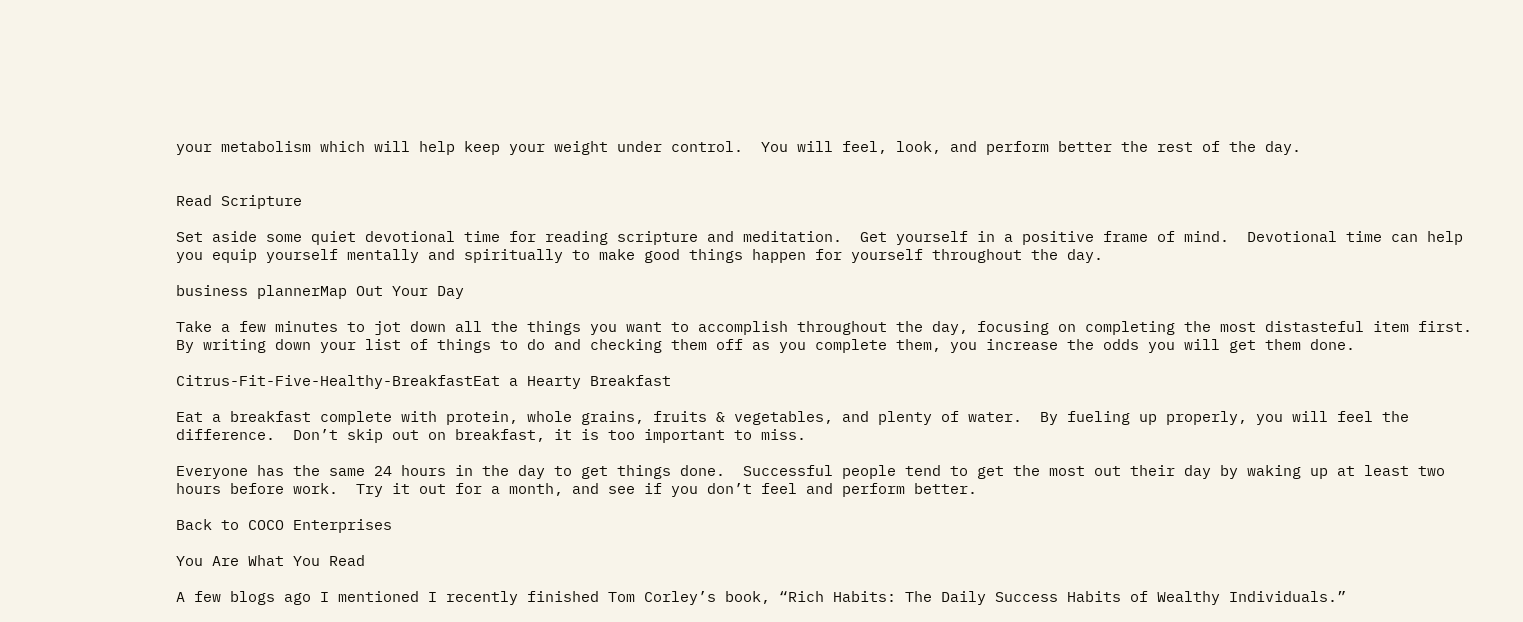your metabolism which will help keep your weight under control.  You will feel, look, and perform better the rest of the day.


Read Scripture

Set aside some quiet devotional time for reading scripture and meditation.  Get yourself in a positive frame of mind.  Devotional time can help you equip yourself mentally and spiritually to make good things happen for yourself throughout the day.

business plannerMap Out Your Day

Take a few minutes to jot down all the things you want to accomplish throughout the day, focusing on completing the most distasteful item first.  By writing down your list of things to do and checking them off as you complete them, you increase the odds you will get them done.

Citrus-Fit-Five-Healthy-BreakfastEat a Hearty Breakfast

Eat a breakfast complete with protein, whole grains, fruits & vegetables, and plenty of water.  By fueling up properly, you will feel the difference.  Don’t skip out on breakfast, it is too important to miss.

Everyone has the same 24 hours in the day to get things done.  Successful people tend to get the most out their day by waking up at least two hours before work.  Try it out for a month, and see if you don’t feel and perform better.

Back to COCO Enterprises

You Are What You Read

A few blogs ago I mentioned I recently finished Tom Corley’s book, “Rich Habits: The Daily Success Habits of Wealthy Individuals.”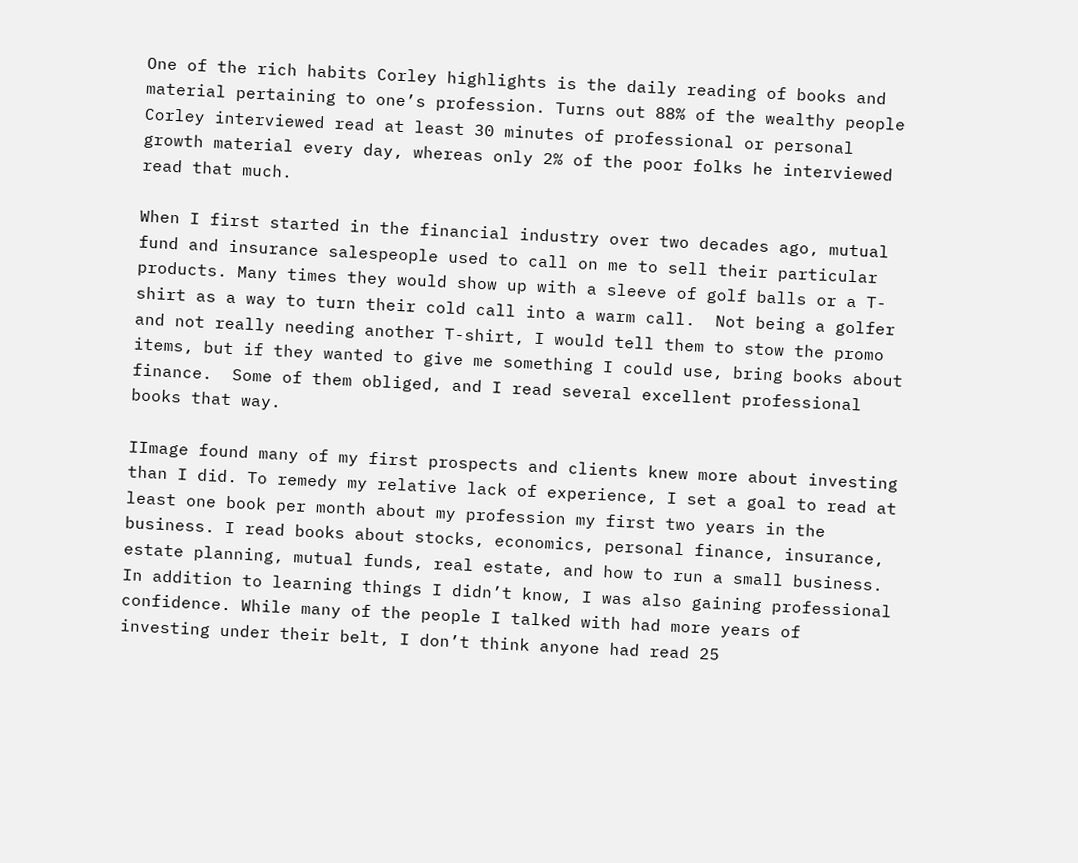One of the rich habits Corley highlights is the daily reading of books and material pertaining to one’s profession. Turns out 88% of the wealthy people Corley interviewed read at least 30 minutes of professional or personal growth material every day, whereas only 2% of the poor folks he interviewed read that much.

When I first started in the financial industry over two decades ago, mutual fund and insurance salespeople used to call on me to sell their particular products. Many times they would show up with a sleeve of golf balls or a T-shirt as a way to turn their cold call into a warm call.  Not being a golfer and not really needing another T-shirt, I would tell them to stow the promo items, but if they wanted to give me something I could use, bring books about finance.  Some of them obliged, and I read several excellent professional books that way.

IImage found many of my first prospects and clients knew more about investing than I did. To remedy my relative lack of experience, I set a goal to read at least one book per month about my profession my first two years in the business. I read books about stocks, economics, personal finance, insurance, estate planning, mutual funds, real estate, and how to run a small business.  In addition to learning things I didn’t know, I was also gaining professional confidence. While many of the people I talked with had more years of investing under their belt, I don’t think anyone had read 25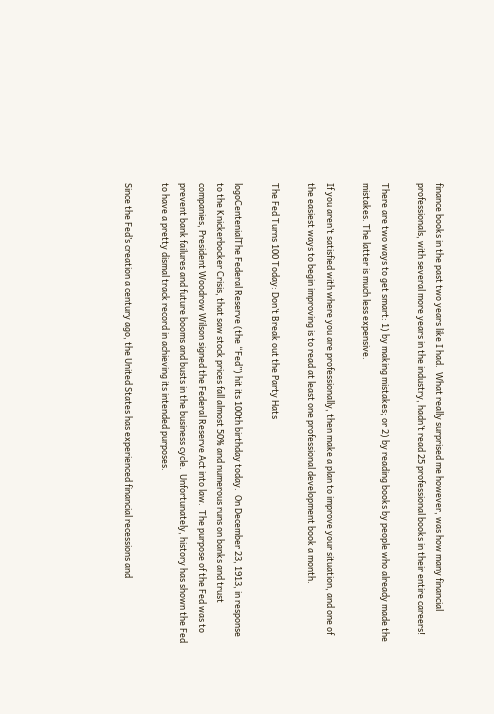finance books in the past two years like I had.  What really surprised me however, was how many financial professionals, with several more years in the industry, hadn’t read 25 professional books in their entire careers!

There are two ways to get smart: 1) by making mistakes; or 2) by reading books by people who already made the mistakes. The latter is much less expensive.

If you aren’t satisfied with where you are professionally, then make a plan to improve your situation, and one of the easiest ways to begin improving is to read at least one professional development book a month.

The Fed Turns 100 Today: Don’t Break out the Party Hats

logoCentenialThe Federal Reserve (the “Fed”) hit its 100th birthday today.  On December 23, 1913, in response to the Knickerbocker Crisis, that saw stock prices fall almost 50% and numerous runs on banks and trust companies, President Woodrow Wilson signed the Federal Reserve Act into law.  The purpose of the Fed was to prevent bank failures and future booms and busts in the business cycle.  Unfortunately, history has shown the Fed to have a pretty dismal track record in achieving its intended purposes.

Since the Fed’s creation a century ago, the United States has experienced financial recessions and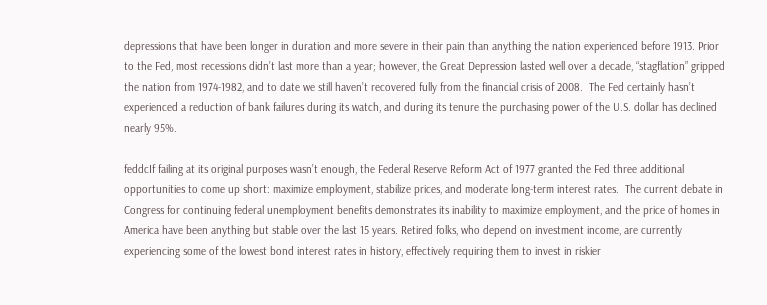depressions that have been longer in duration and more severe in their pain than anything the nation experienced before 1913. Prior to the Fed, most recessions didn’t last more than a year; however, the Great Depression lasted well over a decade, “stagflation” gripped the nation from 1974-1982, and to date we still haven’t recovered fully from the financial crisis of 2008.  The Fed certainly hasn’t experienced a reduction of bank failures during its watch, and during its tenure the purchasing power of the U.S. dollar has declined nearly 95%.

feddcIf failing at its original purposes wasn’t enough, the Federal Reserve Reform Act of 1977 granted the Fed three additional opportunities to come up short: maximize employment, stabilize prices, and moderate long-term interest rates.  The current debate in Congress for continuing federal unemployment benefits demonstrates its inability to maximize employment, and the price of homes in America have been anything but stable over the last 15 years. Retired folks, who depend on investment income, are currently experiencing some of the lowest bond interest rates in history, effectively requiring them to invest in riskier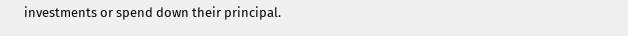investments or spend down their principal.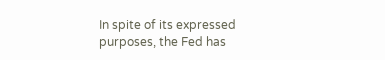In spite of its expressed purposes, the Fed has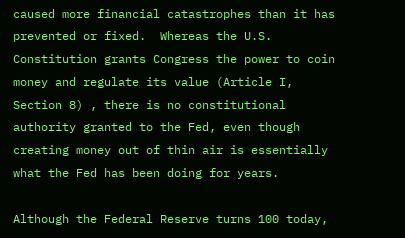caused more financial catastrophes than it has prevented or fixed.  Whereas the U.S. Constitution grants Congress the power to coin money and regulate its value (Article I, Section 8) , there is no constitutional authority granted to the Fed, even though creating money out of thin air is essentially what the Fed has been doing for years.

Although the Federal Reserve turns 100 today,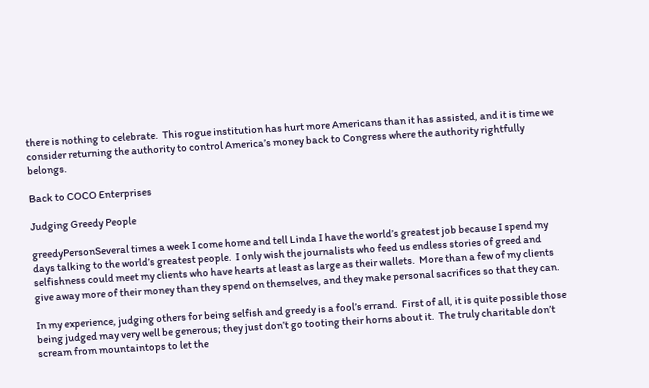there is nothing to celebrate.  This rogue institution has hurt more Americans than it has assisted, and it is time we consider returning the authority to control America’s money back to Congress where the authority rightfully belongs.

Back to COCO Enterprises

Judging Greedy People

greedyPersonSeveral times a week I come home and tell Linda I have the world’s greatest job because I spend my days talking to the world’s greatest people.  I only wish the journalists who feed us endless stories of greed and selfishness could meet my clients who have hearts at least as large as their wallets.  More than a few of my clients give away more of their money than they spend on themselves, and they make personal sacrifices so that they can.

In my experience, judging others for being selfish and greedy is a fool’s errand.  First of all, it is quite possible those being judged may very well be generous; they just don’t go tooting their horns about it.  The truly charitable don’t scream from mountaintops to let the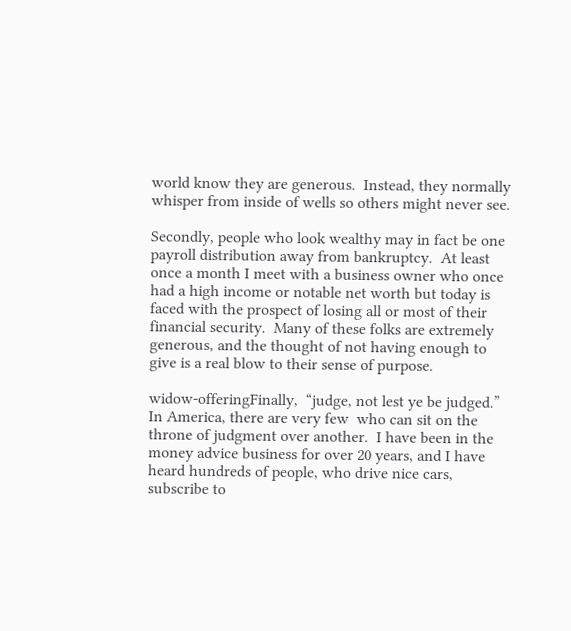world know they are generous.  Instead, they normally whisper from inside of wells so others might never see.

Secondly, people who look wealthy may in fact be one payroll distribution away from bankruptcy.  At least once a month I meet with a business owner who once had a high income or notable net worth but today is faced with the prospect of losing all or most of their financial security.  Many of these folks are extremely generous, and the thought of not having enough to give is a real blow to their sense of purpose.

widow-offeringFinally,  “judge, not lest ye be judged.”  In America, there are very few  who can sit on the throne of judgment over another.  I have been in the money advice business for over 20 years, and I have heard hundreds of people, who drive nice cars, subscribe to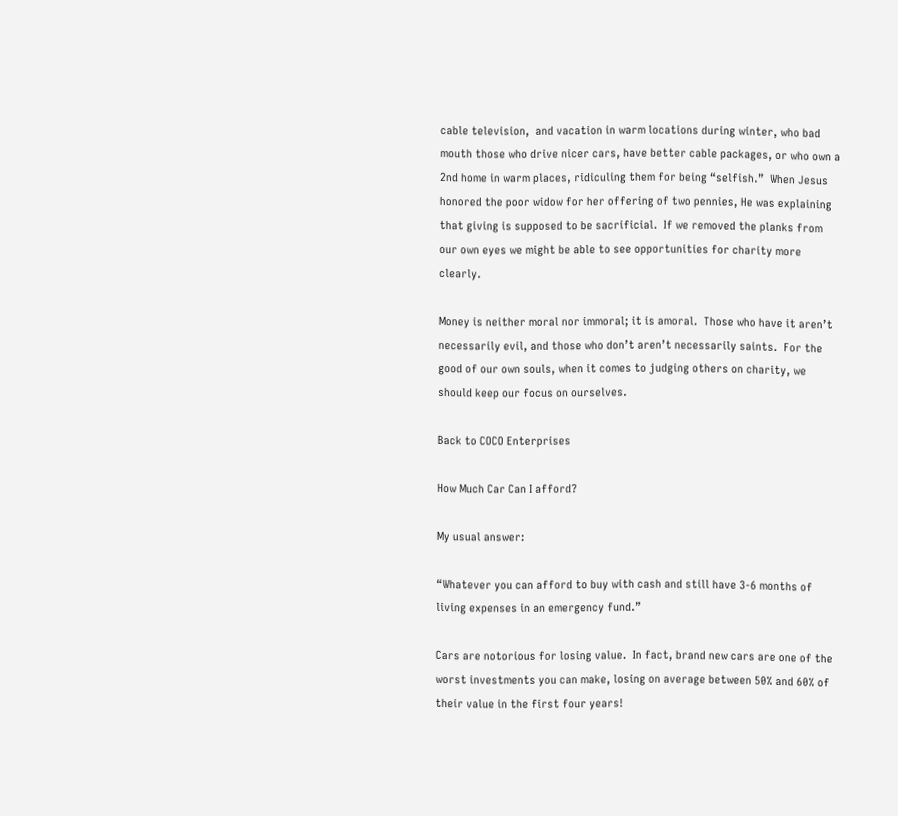cable television,  and vacation in warm locations during winter, who bad mouth those who drive nicer cars, have better cable packages, or who own a 2nd home in warm places, ridiculing them for being “selfish.”  When Jesus honored the poor widow for her offering of two pennies, He was explaining that giving is supposed to be sacrificial.  If we removed the planks from our own eyes we might be able to see opportunities for charity more clearly.

Money is neither moral nor immoral; it is amoral.  Those who have it aren’t necessarily evil, and those who don’t aren’t necessarily saints.  For the good of our own souls, when it comes to judging others on charity, we should keep our focus on ourselves.

Back to COCO Enterprises

How Much Car Can I afford?

My usual answer:

“Whatever you can afford to buy with cash and still have 3-6 months of living expenses in an emergency fund.”

Cars are notorious for losing value.  In fact, brand new cars are one of the worst investments you can make, losing on average between 50% and 60% of their value in the first four years!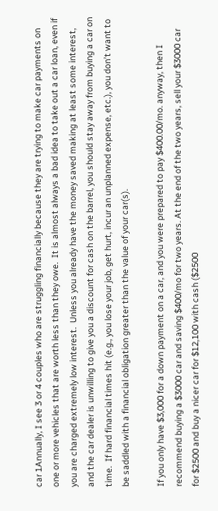car 1Annually, I see 3 or 4 couples who are struggling financially because they are trying to make car payments on one or more vehicles that are worth less than they owe.  It is almost always a bad idea to take out a car loan, even if you are charged extremely low interest.  Unless you already have the money saved making at least some interest, and the car dealer is unwilling to give you a discount for cash on the barrel, you should stay away from buying a car on time.  If hard financial times hit (e.g., you lose your job, get hurt, incur an unplanned expense, etc.), you don’t want to be saddled with a financial obligation greater than the value of your car(s).

If you only have $3,000 for a down payment on a car, and you were prepared to pay $400.00/mo. anyway, then I recommend buying a $3000 car and saving $400/mo for two years. At the end of the two years, sell your $3000 car for $2500 and buy a nicer car for $12,100 with cash ($2500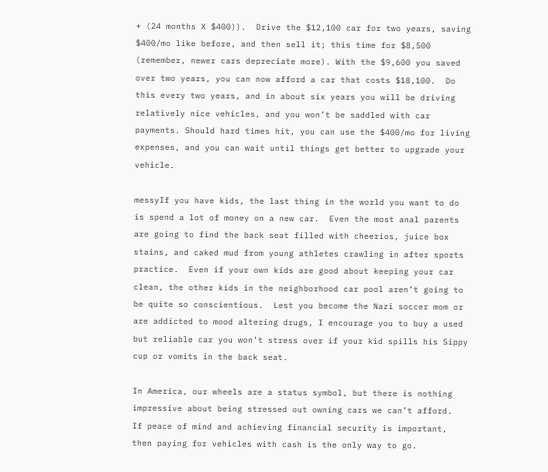+ (24 months X $400)).  Drive the $12,100 car for two years, saving $400/mo like before, and then sell it; this time for $8,500 (remember, newer cars depreciate more). With the $9,600 you saved over two years, you can now afford a car that costs $18,100.  Do this every two years, and in about six years you will be driving relatively nice vehicles, and you won’t be saddled with car payments. Should hard times hit, you can use the $400/mo for living expenses, and you can wait until things get better to upgrade your vehicle.

messyIf you have kids, the last thing in the world you want to do is spend a lot of money on a new car.  Even the most anal parents are going to find the back seat filled with cheerios, juice box stains, and caked mud from young athletes crawling in after sports practice.  Even if your own kids are good about keeping your car clean, the other kids in the neighborhood car pool aren’t going to be quite so conscientious.  Lest you become the Nazi soccer mom or are addicted to mood altering drugs, I encourage you to buy a used but reliable car you won’t stress over if your kid spills his Sippy cup or vomits in the back seat.

In America, our wheels are a status symbol, but there is nothing impressive about being stressed out owning cars we can’t afford.  If peace of mind and achieving financial security is important, then paying for vehicles with cash is the only way to go.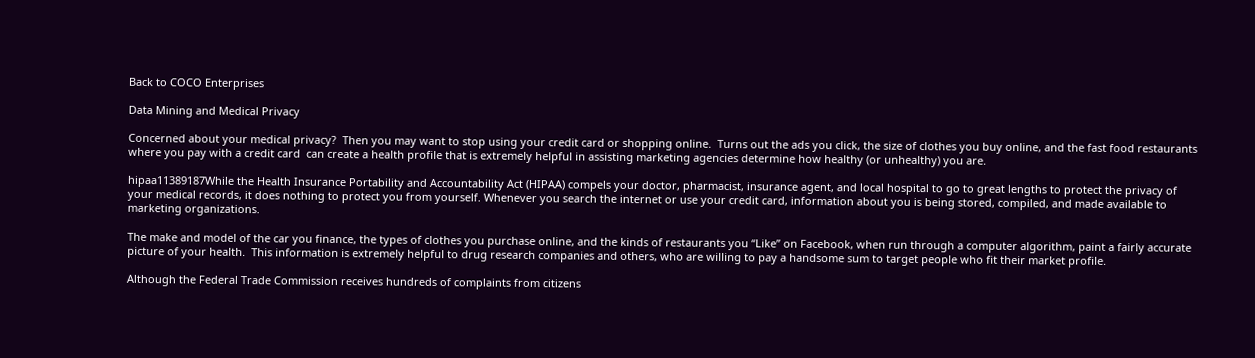Back to COCO Enterprises

Data Mining and Medical Privacy

Concerned about your medical privacy?  Then you may want to stop using your credit card or shopping online.  Turns out the ads you click, the size of clothes you buy online, and the fast food restaurants where you pay with a credit card  can create a health profile that is extremely helpful in assisting marketing agencies determine how healthy (or unhealthy) you are.

hipaa11389187While the Health Insurance Portability and Accountability Act (HIPAA) compels your doctor, pharmacist, insurance agent, and local hospital to go to great lengths to protect the privacy of your medical records, it does nothing to protect you from yourself. Whenever you search the internet or use your credit card, information about you is being stored, compiled, and made available to marketing organizations.

The make and model of the car you finance, the types of clothes you purchase online, and the kinds of restaurants you “Like” on Facebook, when run through a computer algorithm, paint a fairly accurate picture of your health.  This information is extremely helpful to drug research companies and others, who are willing to pay a handsome sum to target people who fit their market profile.

Although the Federal Trade Commission receives hundreds of complaints from citizens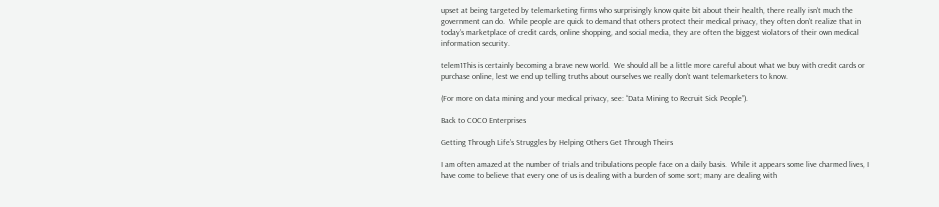upset at being targeted by telemarketing firms who surprisingly know quite bit about their health, there really isn’t much the government can do.  While people are quick to demand that others protect their medical privacy, they often don’t realize that in today’s marketplace of credit cards, online shopping, and social media, they are often the biggest violators of their own medical information security.

telem1This is certainly becoming a brave new world.  We should all be a little more careful about what we buy with credit cards or purchase online, lest we end up telling truths about ourselves we really don’t want telemarketers to know.

(For more on data mining and your medical privacy, see: “Data Mining to Recruit Sick People”).

Back to COCO Enterprises

Getting Through Life’s Struggles by Helping Others Get Through Theirs

I am often amazed at the number of trials and tribulations people face on a daily basis.  While it appears some live charmed lives, I have come to believe that every one of us is dealing with a burden of some sort; many are dealing with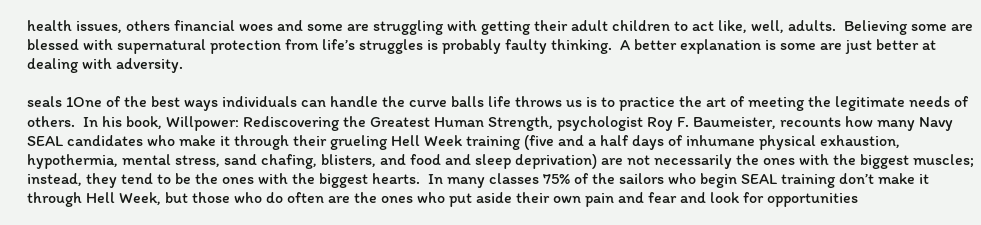health issues, others financial woes and some are struggling with getting their adult children to act like, well, adults.  Believing some are blessed with supernatural protection from life’s struggles is probably faulty thinking.  A better explanation is some are just better at dealing with adversity.

seals 1One of the best ways individuals can handle the curve balls life throws us is to practice the art of meeting the legitimate needs of others.  In his book, Willpower: Rediscovering the Greatest Human Strength, psychologist Roy F. Baumeister, recounts how many Navy SEAL candidates who make it through their grueling Hell Week training (five and a half days of inhumane physical exhaustion, hypothermia, mental stress, sand chafing, blisters, and food and sleep deprivation) are not necessarily the ones with the biggest muscles; instead, they tend to be the ones with the biggest hearts.  In many classes 75% of the sailors who begin SEAL training don’t make it through Hell Week, but those who do often are the ones who put aside their own pain and fear and look for opportunities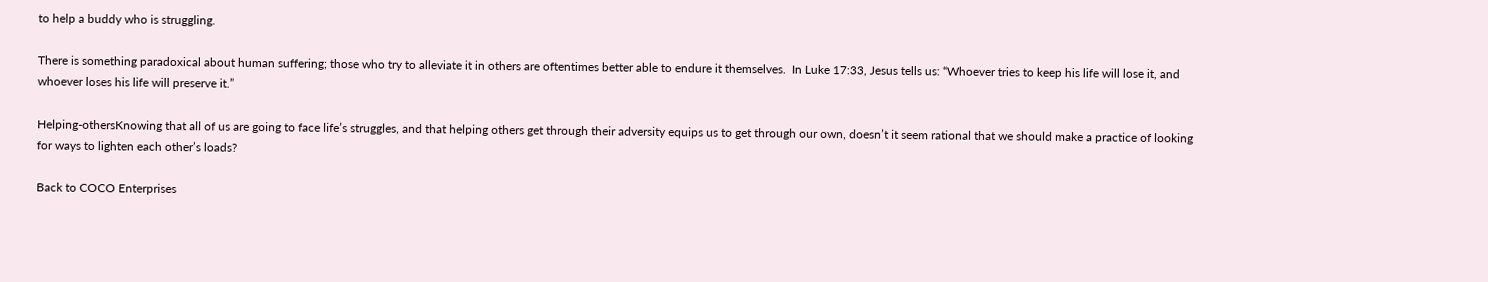to help a buddy who is struggling.

There is something paradoxical about human suffering; those who try to alleviate it in others are oftentimes better able to endure it themselves.  In Luke 17:33, Jesus tells us: “Whoever tries to keep his life will lose it, and whoever loses his life will preserve it.”

Helping-othersKnowing that all of us are going to face life’s struggles, and that helping others get through their adversity equips us to get through our own, doesn’t it seem rational that we should make a practice of looking for ways to lighten each other’s loads?

Back to COCO Enterprises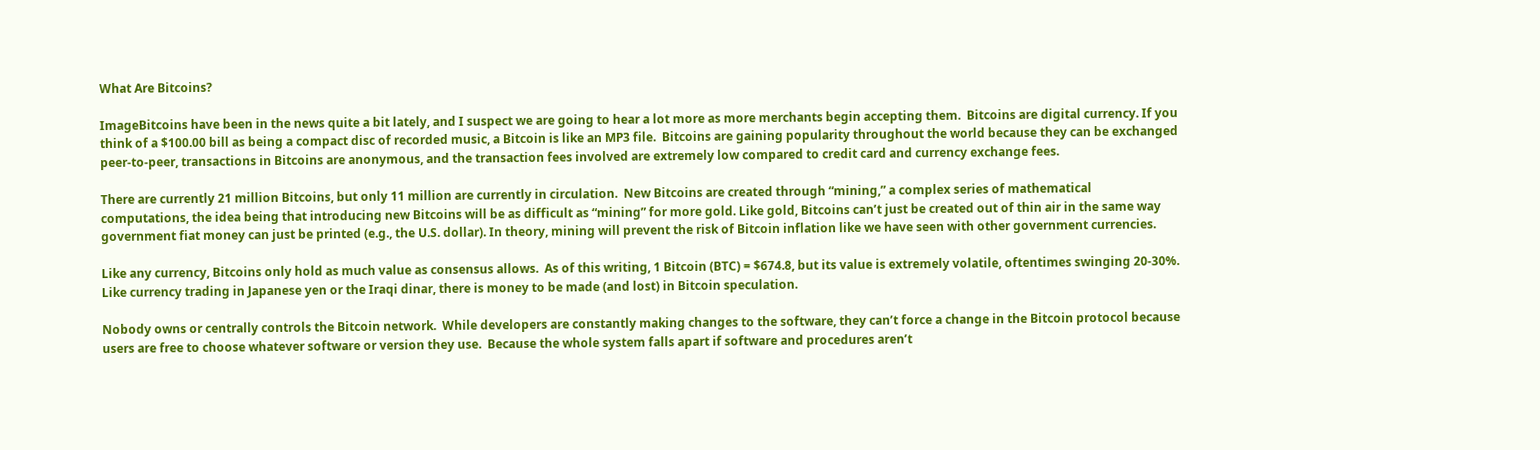What Are Bitcoins?

ImageBitcoins have been in the news quite a bit lately, and I suspect we are going to hear a lot more as more merchants begin accepting them.  Bitcoins are digital currency. If you think of a $100.00 bill as being a compact disc of recorded music, a Bitcoin is like an MP3 file.  Bitcoins are gaining popularity throughout the world because they can be exchanged peer-to-peer, transactions in Bitcoins are anonymous, and the transaction fees involved are extremely low compared to credit card and currency exchange fees.

There are currently 21 million Bitcoins, but only 11 million are currently in circulation.  New Bitcoins are created through “mining,” a complex series of mathematical computations, the idea being that introducing new Bitcoins will be as difficult as “mining” for more gold. Like gold, Bitcoins can’t just be created out of thin air in the same way government fiat money can just be printed (e.g., the U.S. dollar). In theory, mining will prevent the risk of Bitcoin inflation like we have seen with other government currencies.

Like any currency, Bitcoins only hold as much value as consensus allows.  As of this writing, 1 Bitcoin (BTC) = $674.8, but its value is extremely volatile, oftentimes swinging 20-30%.  Like currency trading in Japanese yen or the Iraqi dinar, there is money to be made (and lost) in Bitcoin speculation.

Nobody owns or centrally controls the Bitcoin network.  While developers are constantly making changes to the software, they can’t force a change in the Bitcoin protocol because users are free to choose whatever software or version they use.  Because the whole system falls apart if software and procedures aren’t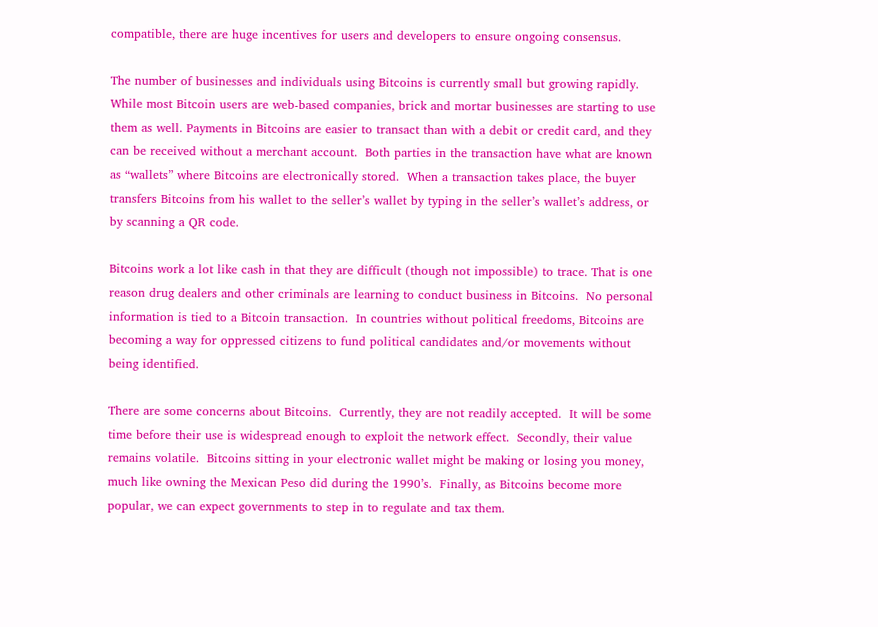compatible, there are huge incentives for users and developers to ensure ongoing consensus.

The number of businesses and individuals using Bitcoins is currently small but growing rapidly. While most Bitcoin users are web-based companies, brick and mortar businesses are starting to use them as well. Payments in Bitcoins are easier to transact than with a debit or credit card, and they can be received without a merchant account.  Both parties in the transaction have what are known as “wallets” where Bitcoins are electronically stored.  When a transaction takes place, the buyer transfers Bitcoins from his wallet to the seller’s wallet by typing in the seller’s wallet’s address, or by scanning a QR code.

Bitcoins work a lot like cash in that they are difficult (though not impossible) to trace. That is one reason drug dealers and other criminals are learning to conduct business in Bitcoins.  No personal information is tied to a Bitcoin transaction.  In countries without political freedoms, Bitcoins are becoming a way for oppressed citizens to fund political candidates and/or movements without being identified.

There are some concerns about Bitcoins.  Currently, they are not readily accepted.  It will be some time before their use is widespread enough to exploit the network effect.  Secondly, their value remains volatile.  Bitcoins sitting in your electronic wallet might be making or losing you money, much like owning the Mexican Peso did during the 1990’s.  Finally, as Bitcoins become more popular, we can expect governments to step in to regulate and tax them.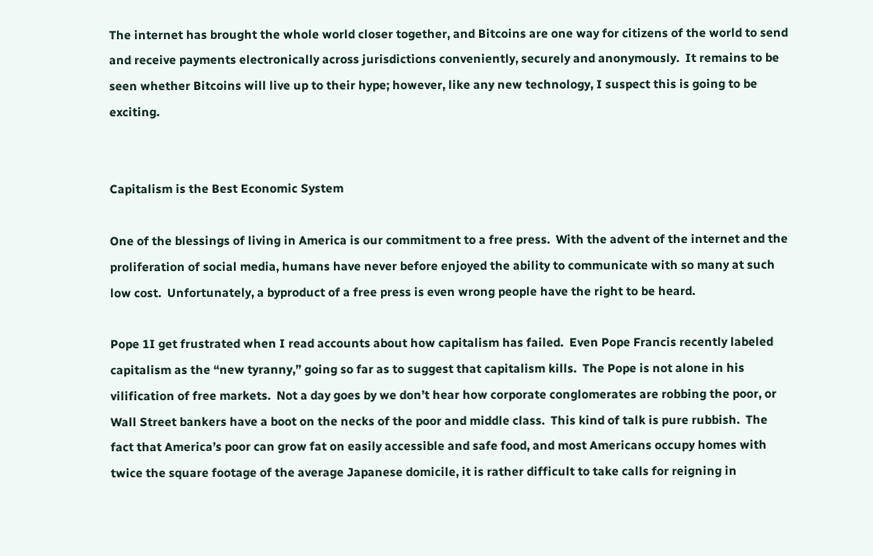The internet has brought the whole world closer together, and Bitcoins are one way for citizens of the world to send and receive payments electronically across jurisdictions conveniently, securely and anonymously.  It remains to be seen whether Bitcoins will live up to their hype; however, like any new technology, I suspect this is going to be exciting.


Capitalism is the Best Economic System

One of the blessings of living in America is our commitment to a free press.  With the advent of the internet and the proliferation of social media, humans have never before enjoyed the ability to communicate with so many at such low cost.  Unfortunately, a byproduct of a free press is even wrong people have the right to be heard.

Pope 1I get frustrated when I read accounts about how capitalism has failed.  Even Pope Francis recently labeled capitalism as the “new tyranny,” going so far as to suggest that capitalism kills.  The Pope is not alone in his vilification of free markets.  Not a day goes by we don’t hear how corporate conglomerates are robbing the poor, or Wall Street bankers have a boot on the necks of the poor and middle class.  This kind of talk is pure rubbish.  The fact that America’s poor can grow fat on easily accessible and safe food, and most Americans occupy homes with twice the square footage of the average Japanese domicile, it is rather difficult to take calls for reigning in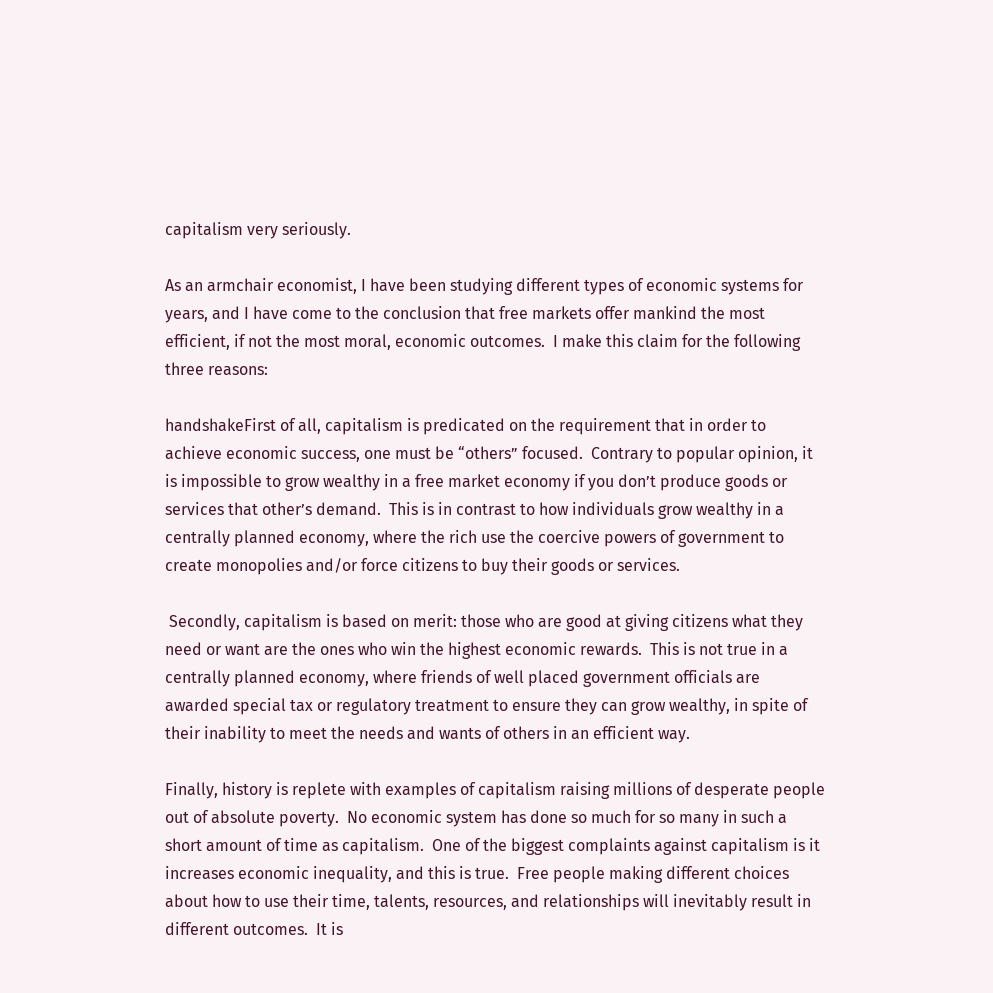capitalism very seriously.

As an armchair economist, I have been studying different types of economic systems for years, and I have come to the conclusion that free markets offer mankind the most efficient, if not the most moral, economic outcomes.  I make this claim for the following three reasons:

handshakeFirst of all, capitalism is predicated on the requirement that in order to achieve economic success, one must be “others” focused.  Contrary to popular opinion, it is impossible to grow wealthy in a free market economy if you don’t produce goods or services that other’s demand.  This is in contrast to how individuals grow wealthy in a centrally planned economy, where the rich use the coercive powers of government to create monopolies and/or force citizens to buy their goods or services.

 Secondly, capitalism is based on merit: those who are good at giving citizens what they need or want are the ones who win the highest economic rewards.  This is not true in a centrally planned economy, where friends of well placed government officials are awarded special tax or regulatory treatment to ensure they can grow wealthy, in spite of their inability to meet the needs and wants of others in an efficient way.

Finally, history is replete with examples of capitalism raising millions of desperate people out of absolute poverty.  No economic system has done so much for so many in such a short amount of time as capitalism.  One of the biggest complaints against capitalism is it increases economic inequality, and this is true.  Free people making different choices about how to use their time, talents, resources, and relationships will inevitably result in different outcomes.  It is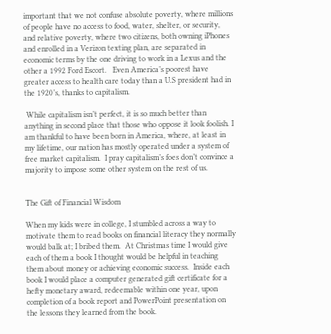important that we not confuse absolute poverty, where millions of people have no access to food, water, shelter, or security, and relative poverty, where two citizens, both owning iPhones and enrolled in a Verizon texting plan, are separated in economic terms by the one driving to work in a Lexus and the other a 1992 Ford Escort.   Even America’s poorest have greater access to health care today than a U.S president had in the 1920’s, thanks to capitalism.

 While capitalism isn’t perfect, it is so much better than anything in second place that those who oppose it look foolish. I am thankful to have been born in America, where, at least in my lifetime, our nation has mostly operated under a system of free market capitalism.  I pray capitalism’s foes don’t convince a majority to impose some other system on the rest of us.


The Gift of Financial Wisdom

When my kids were in college, I stumbled across a way to motivate them to read books on financial literacy they normally would balk at; I bribed them.  At Christmas time I would give each of them a book I thought would be helpful in teaching them about money or achieving economic success.  Inside each book I would place a computer generated gift certificate for a hefty monetary award, redeemable within one year, upon completion of a book report and PowerPoint presentation on the lessons they learned from the book.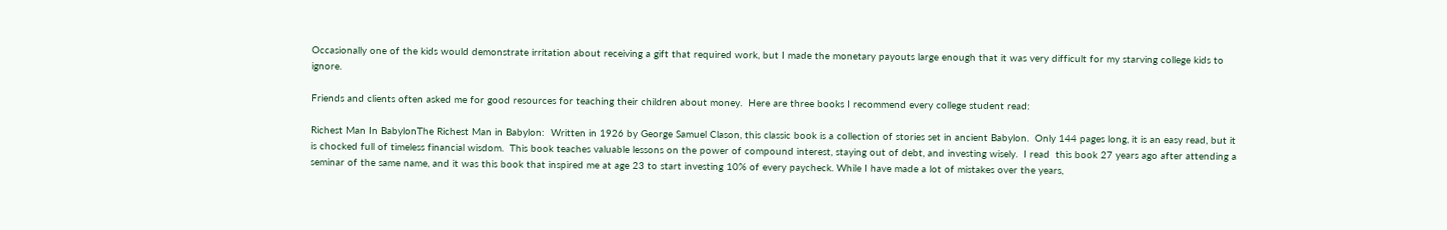Occasionally one of the kids would demonstrate irritation about receiving a gift that required work, but I made the monetary payouts large enough that it was very difficult for my starving college kids to ignore.

Friends and clients often asked me for good resources for teaching their children about money.  Here are three books I recommend every college student read:

Richest Man In BabylonThe Richest Man in Babylon:  Written in 1926 by George Samuel Clason, this classic book is a collection of stories set in ancient Babylon.  Only 144 pages long, it is an easy read, but it is chocked full of timeless financial wisdom.  This book teaches valuable lessons on the power of compound interest, staying out of debt, and investing wisely.  I read  this book 27 years ago after attending a seminar of the same name, and it was this book that inspired me at age 23 to start investing 10% of every paycheck. While I have made a lot of mistakes over the years,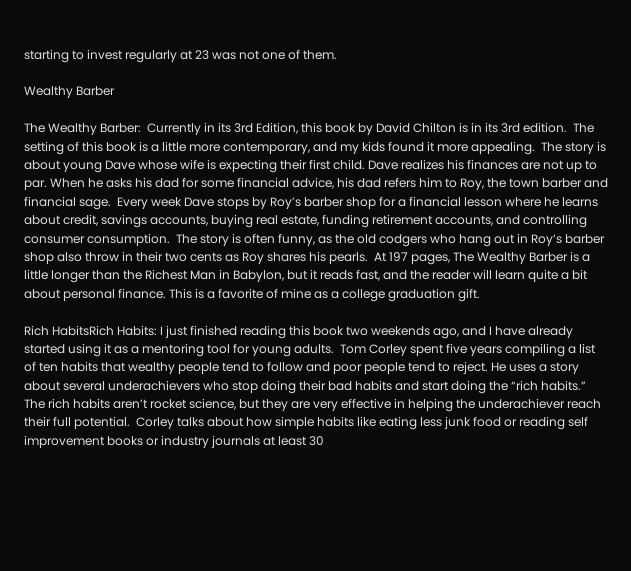starting to invest regularly at 23 was not one of them.

Wealthy Barber

The Wealthy Barber:  Currently in its 3rd Edition, this book by David Chilton is in its 3rd edition.  The setting of this book is a little more contemporary, and my kids found it more appealing.  The story is about young Dave whose wife is expecting their first child. Dave realizes his finances are not up to par. When he asks his dad for some financial advice, his dad refers him to Roy, the town barber and financial sage.  Every week Dave stops by Roy’s barber shop for a financial lesson where he learns about credit, savings accounts, buying real estate, funding retirement accounts, and controlling consumer consumption.  The story is often funny, as the old codgers who hang out in Roy’s barber shop also throw in their two cents as Roy shares his pearls.  At 197 pages, The Wealthy Barber is a little longer than the Richest Man in Babylon, but it reads fast, and the reader will learn quite a bit about personal finance. This is a favorite of mine as a college graduation gift.

Rich HabitsRich Habits: I just finished reading this book two weekends ago, and I have already started using it as a mentoring tool for young adults.  Tom Corley spent five years compiling a list of ten habits that wealthy people tend to follow and poor people tend to reject. He uses a story about several underachievers who stop doing their bad habits and start doing the “rich habits.” The rich habits aren’t rocket science, but they are very effective in helping the underachiever reach their full potential.  Corley talks about how simple habits like eating less junk food or reading self improvement books or industry journals at least 30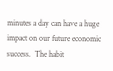minutes a day can have a huge impact on our future economic success.  The habit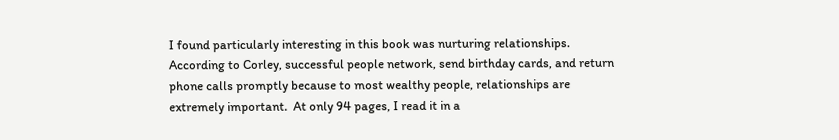I found particularly interesting in this book was nurturing relationships.  According to Corley, successful people network, send birthday cards, and return phone calls promptly because to most wealthy people, relationships are extremely important.  At only 94 pages, I read it in a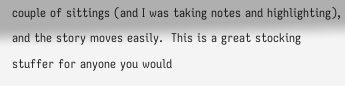couple of sittings (and I was taking notes and highlighting), and the story moves easily.  This is a great stocking stuffer for anyone you would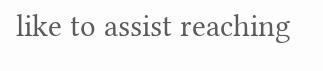like to assist reaching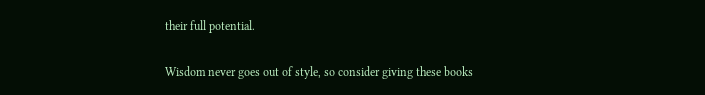their full potential.

Wisdom never goes out of style, so consider giving these books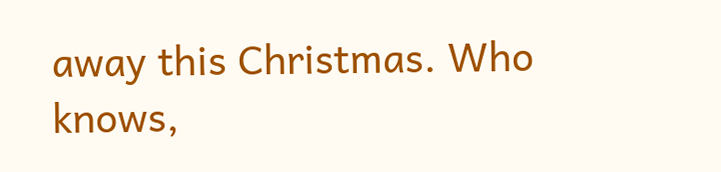away this Christmas. Who knows,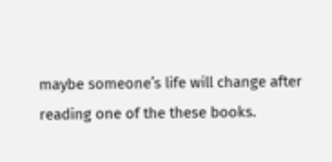maybe someone’s life will change after reading one of the these books.